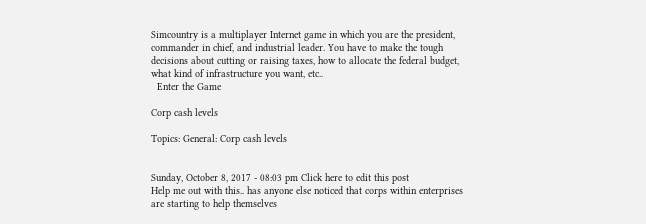Simcountry is a multiplayer Internet game in which you are the president, commander in chief, and industrial leader. You have to make the tough decisions about cutting or raising taxes, how to allocate the federal budget, what kind of infrastructure you want, etc..
  Enter the Game

Corp cash levels

Topics: General: Corp cash levels


Sunday, October 8, 2017 - 08:03 pm Click here to edit this post
Help me out with this.. has anyone else noticed that corps within enterprises are starting to help themselves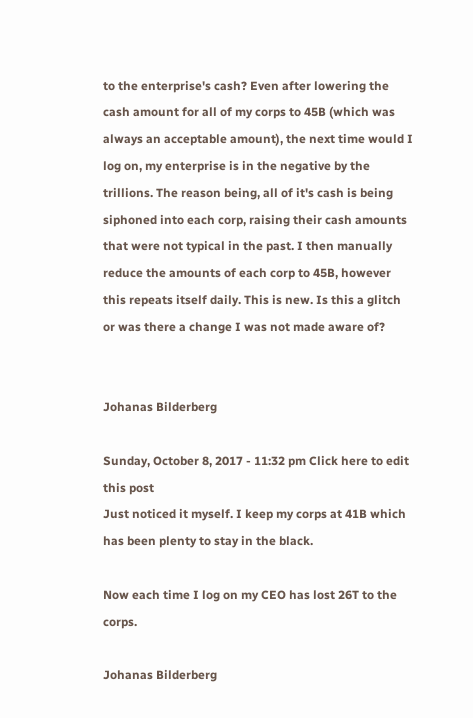to the enterprise's cash? Even after lowering the cash amount for all of my corps to 45B (which was always an acceptable amount), the next time would I log on, my enterprise is in the negative by the trillions. The reason being, all of it's cash is being siphoned into each corp, raising their cash amounts that were not typical in the past. I then manually reduce the amounts of each corp to 45B, however this repeats itself daily. This is new. Is this a glitch or was there a change I was not made aware of?


Johanas Bilderberg

Sunday, October 8, 2017 - 11:32 pm Click here to edit this post
Just noticed it myself. I keep my corps at 41B which has been plenty to stay in the black.

Now each time I log on my CEO has lost 26T to the corps.

Johanas Bilderberg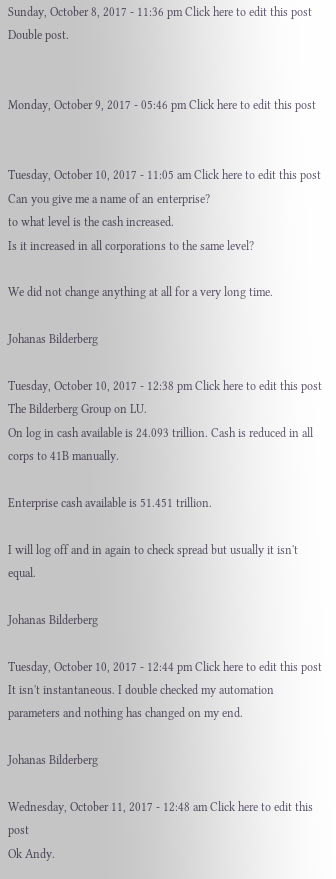Sunday, October 8, 2017 - 11:36 pm Click here to edit this post
Double post.


Monday, October 9, 2017 - 05:46 pm Click here to edit this post


Tuesday, October 10, 2017 - 11:05 am Click here to edit this post
Can you give me a name of an enterprise?
to what level is the cash increased.
Is it increased in all corporations to the same level?

We did not change anything at all for a very long time.

Johanas Bilderberg

Tuesday, October 10, 2017 - 12:38 pm Click here to edit this post
The Bilderberg Group on LU.
On log in cash available is 24.093 trillion. Cash is reduced in all corps to 41B manually.

Enterprise cash available is 51.451 trillion.

I will log off and in again to check spread but usually it isn't equal.

Johanas Bilderberg

Tuesday, October 10, 2017 - 12:44 pm Click here to edit this post
It isn't instantaneous. I double checked my automation parameters and nothing has changed on my end.

Johanas Bilderberg

Wednesday, October 11, 2017 - 12:48 am Click here to edit this post
Ok Andy.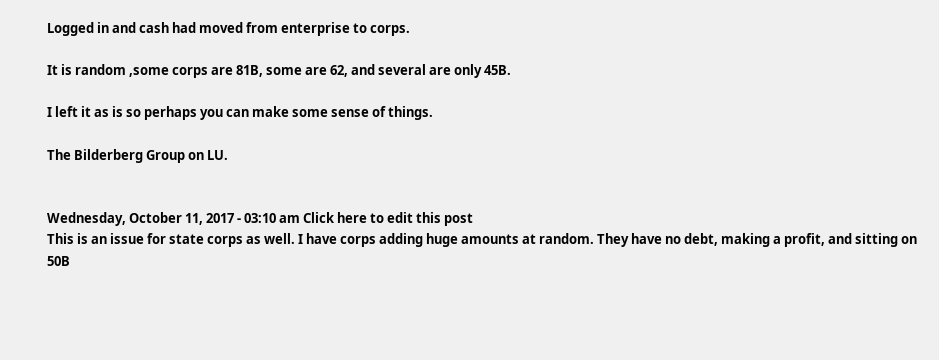Logged in and cash had moved from enterprise to corps.

It is random ,some corps are 81B, some are 62, and several are only 45B.

I left it as is so perhaps you can make some sense of things.

The Bilderberg Group on LU.


Wednesday, October 11, 2017 - 03:10 am Click here to edit this post
This is an issue for state corps as well. I have corps adding huge amounts at random. They have no debt, making a profit, and sitting on 50B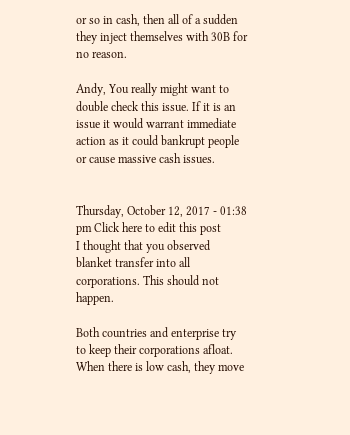or so in cash, then all of a sudden they inject themselves with 30B for no reason.

Andy, You really might want to double check this issue. If it is an issue it would warrant immediate action as it could bankrupt people or cause massive cash issues.


Thursday, October 12, 2017 - 01:38 pm Click here to edit this post
I thought that you observed blanket transfer into all corporations. This should not happen.

Both countries and enterprise try to keep their corporations afloat.
When there is low cash, they move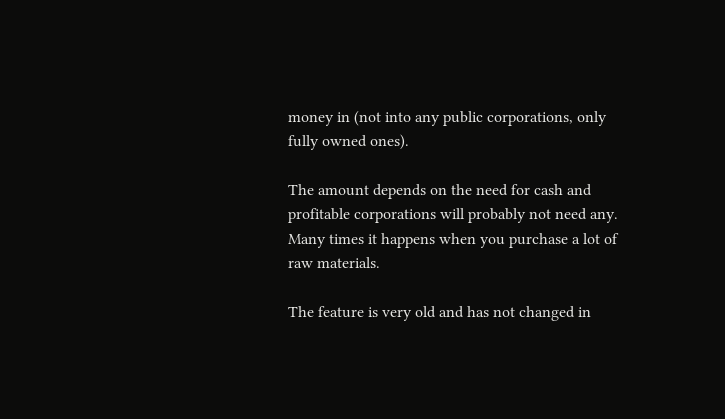money in (not into any public corporations, only fully owned ones).

The amount depends on the need for cash and profitable corporations will probably not need any.
Many times it happens when you purchase a lot of raw materials.

The feature is very old and has not changed in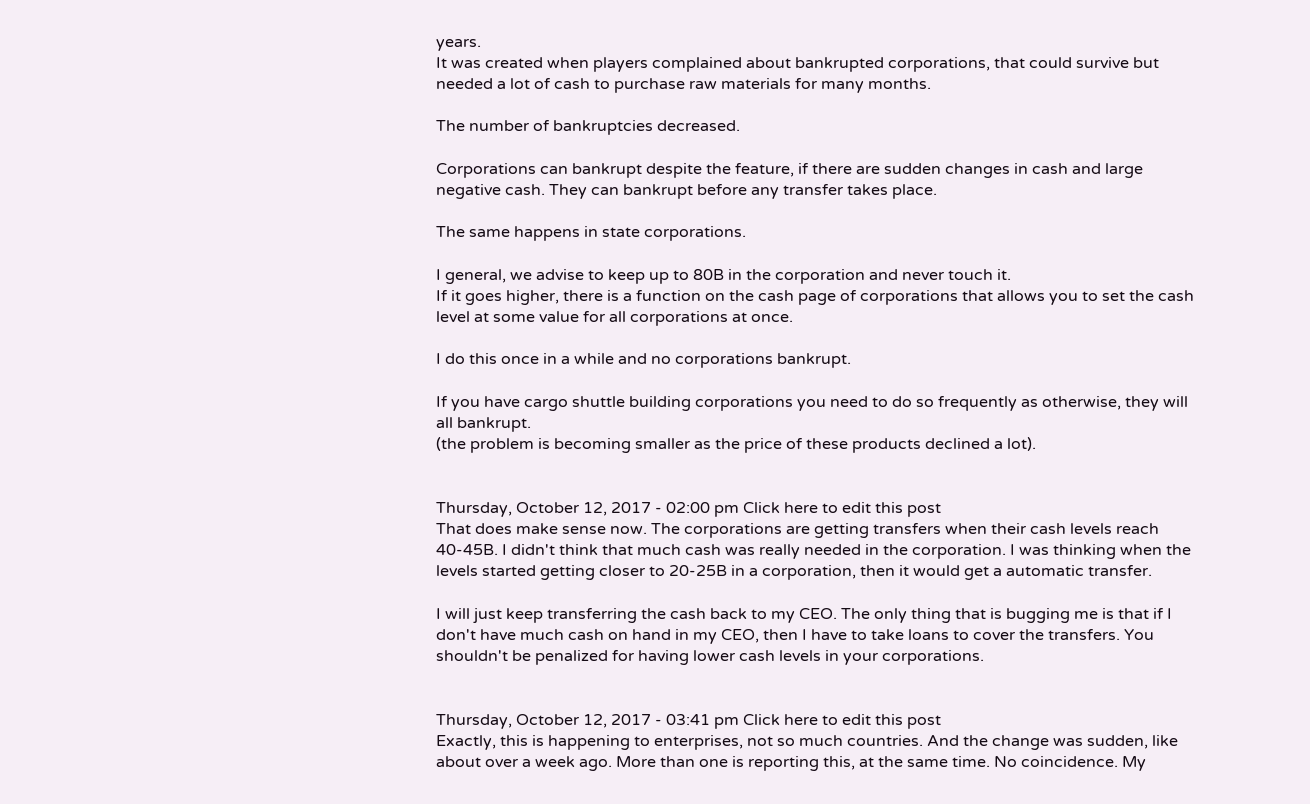years.
It was created when players complained about bankrupted corporations, that could survive but needed a lot of cash to purchase raw materials for many months.

The number of bankruptcies decreased.

Corporations can bankrupt despite the feature, if there are sudden changes in cash and large negative cash. They can bankrupt before any transfer takes place.

The same happens in state corporations.

I general, we advise to keep up to 80B in the corporation and never touch it.
If it goes higher, there is a function on the cash page of corporations that allows you to set the cash level at some value for all corporations at once.

I do this once in a while and no corporations bankrupt.

If you have cargo shuttle building corporations you need to do so frequently as otherwise, they will all bankrupt.
(the problem is becoming smaller as the price of these products declined a lot).


Thursday, October 12, 2017 - 02:00 pm Click here to edit this post
That does make sense now. The corporations are getting transfers when their cash levels reach 40-45B. I didn't think that much cash was really needed in the corporation. I was thinking when the levels started getting closer to 20-25B in a corporation, then it would get a automatic transfer.

I will just keep transferring the cash back to my CEO. The only thing that is bugging me is that if I don't have much cash on hand in my CEO, then I have to take loans to cover the transfers. You shouldn't be penalized for having lower cash levels in your corporations.


Thursday, October 12, 2017 - 03:41 pm Click here to edit this post
Exactly, this is happening to enterprises, not so much countries. And the change was sudden, like about over a week ago. More than one is reporting this, at the same time. No coincidence. My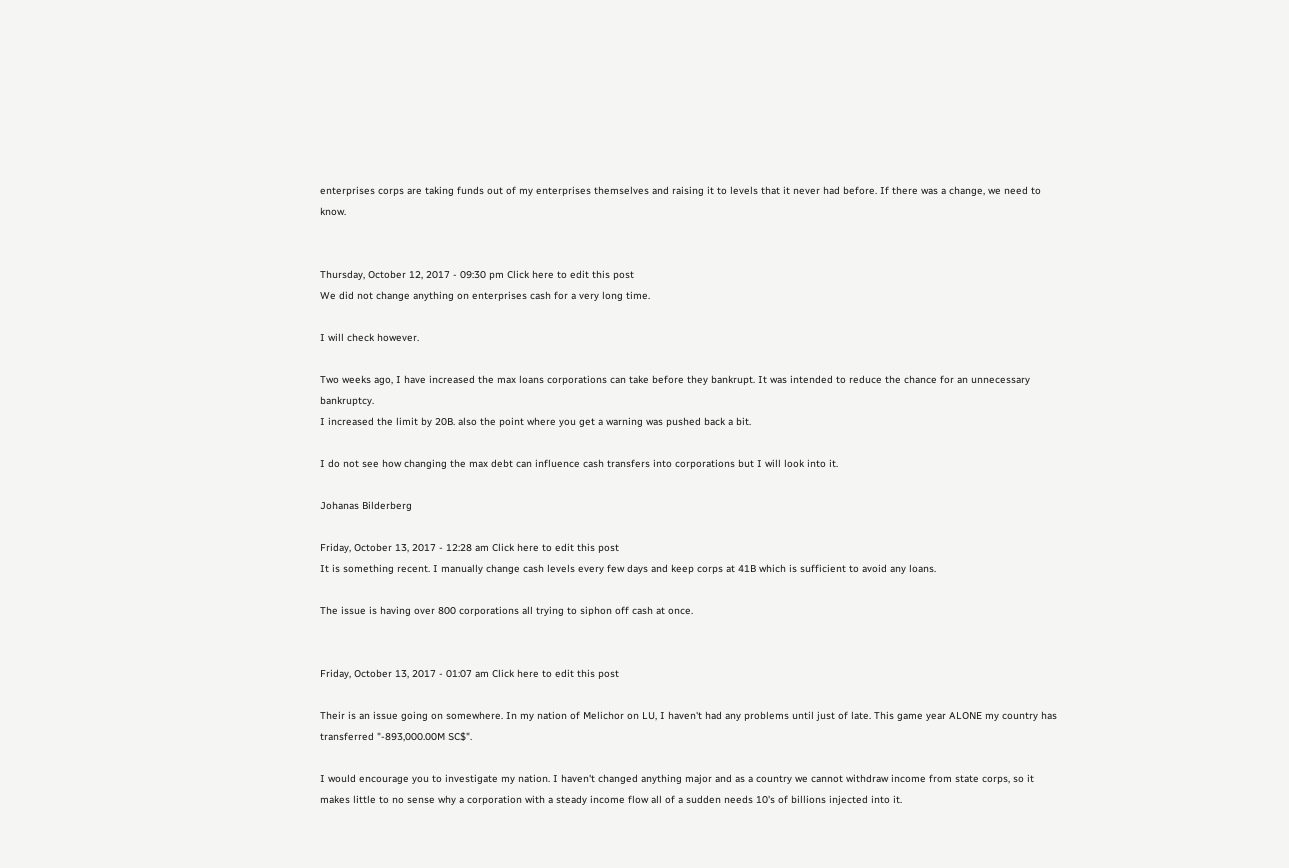enterprises corps are taking funds out of my enterprises themselves and raising it to levels that it never had before. If there was a change, we need to know.


Thursday, October 12, 2017 - 09:30 pm Click here to edit this post
We did not change anything on enterprises cash for a very long time.

I will check however.

Two weeks ago, I have increased the max loans corporations can take before they bankrupt. It was intended to reduce the chance for an unnecessary bankruptcy.
I increased the limit by 20B. also the point where you get a warning was pushed back a bit.

I do not see how changing the max debt can influence cash transfers into corporations but I will look into it.

Johanas Bilderberg

Friday, October 13, 2017 - 12:28 am Click here to edit this post
It is something recent. I manually change cash levels every few days and keep corps at 41B which is sufficient to avoid any loans.

The issue is having over 800 corporations all trying to siphon off cash at once.


Friday, October 13, 2017 - 01:07 am Click here to edit this post

Their is an issue going on somewhere. In my nation of Melichor on LU, I haven't had any problems until just of late. This game year ALONE my country has transferred "-893,000.00M SC$".

I would encourage you to investigate my nation. I haven't changed anything major and as a country we cannot withdraw income from state corps, so it makes little to no sense why a corporation with a steady income flow all of a sudden needs 10's of billions injected into it.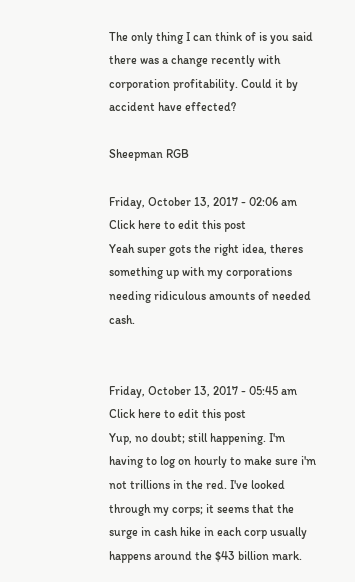The only thing I can think of is you said there was a change recently with corporation profitability. Could it by accident have effected?

Sheepman RGB

Friday, October 13, 2017 - 02:06 am Click here to edit this post
Yeah super gots the right idea, theres something up with my corporations needing ridiculous amounts of needed cash.


Friday, October 13, 2017 - 05:45 am Click here to edit this post
Yup, no doubt; still happening. I'm having to log on hourly to make sure i'm not trillions in the red. I've looked through my corps; it seems that the surge in cash hike in each corp usually happens around the $43 billion mark.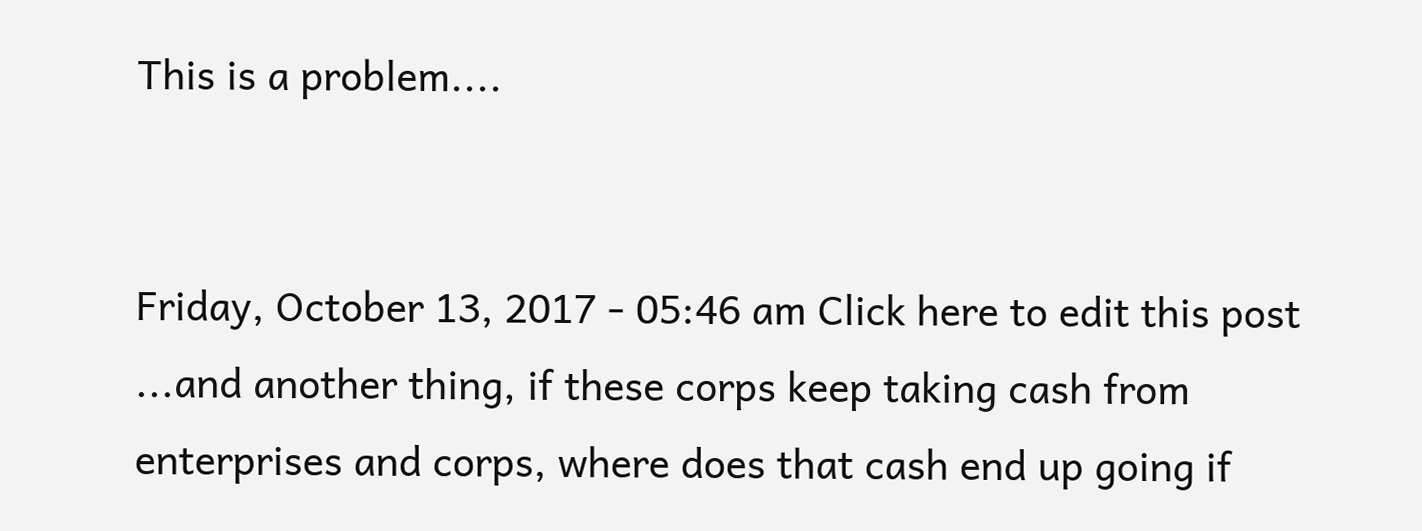This is a problem....


Friday, October 13, 2017 - 05:46 am Click here to edit this post
...and another thing, if these corps keep taking cash from enterprises and corps, where does that cash end up going if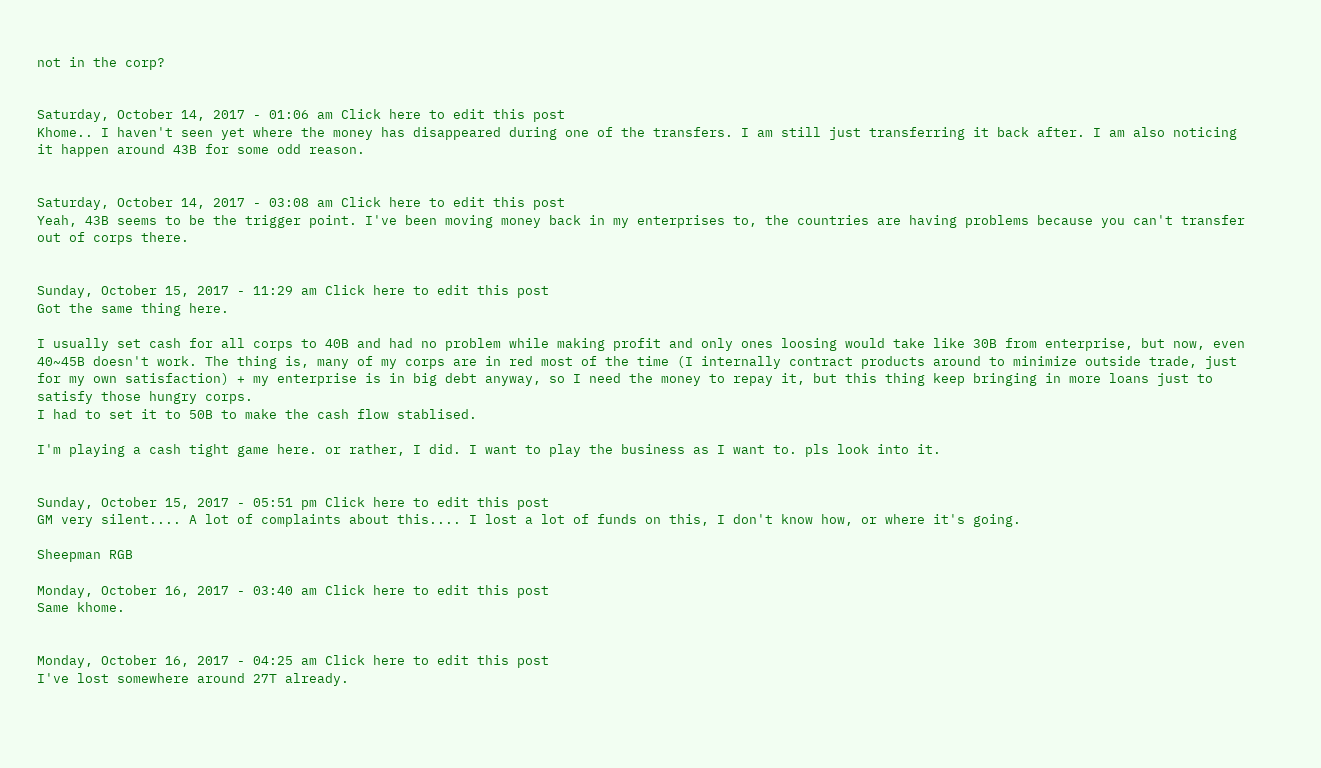not in the corp?


Saturday, October 14, 2017 - 01:06 am Click here to edit this post
Khome.. I haven't seen yet where the money has disappeared during one of the transfers. I am still just transferring it back after. I am also noticing it happen around 43B for some odd reason.


Saturday, October 14, 2017 - 03:08 am Click here to edit this post
Yeah, 43B seems to be the trigger point. I've been moving money back in my enterprises to, the countries are having problems because you can't transfer out of corps there.


Sunday, October 15, 2017 - 11:29 am Click here to edit this post
Got the same thing here.

I usually set cash for all corps to 40B and had no problem while making profit and only ones loosing would take like 30B from enterprise, but now, even 40~45B doesn't work. The thing is, many of my corps are in red most of the time (I internally contract products around to minimize outside trade, just for my own satisfaction) + my enterprise is in big debt anyway, so I need the money to repay it, but this thing keep bringing in more loans just to satisfy those hungry corps.
I had to set it to 50B to make the cash flow stablised.

I'm playing a cash tight game here. or rather, I did. I want to play the business as I want to. pls look into it.


Sunday, October 15, 2017 - 05:51 pm Click here to edit this post
GM very silent.... A lot of complaints about this.... I lost a lot of funds on this, I don't know how, or where it's going.

Sheepman RGB

Monday, October 16, 2017 - 03:40 am Click here to edit this post
Same khome.


Monday, October 16, 2017 - 04:25 am Click here to edit this post
I've lost somewhere around 27T already.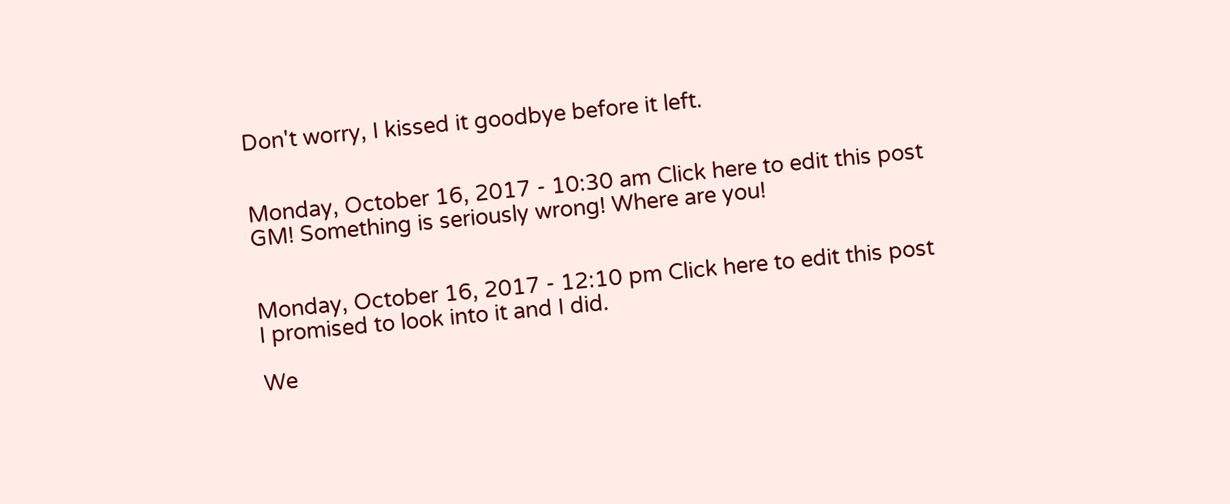Don't worry, I kissed it goodbye before it left.


Monday, October 16, 2017 - 10:30 am Click here to edit this post
GM! Something is seriously wrong! Where are you!


Monday, October 16, 2017 - 12:10 pm Click here to edit this post
I promised to look into it and I did.

We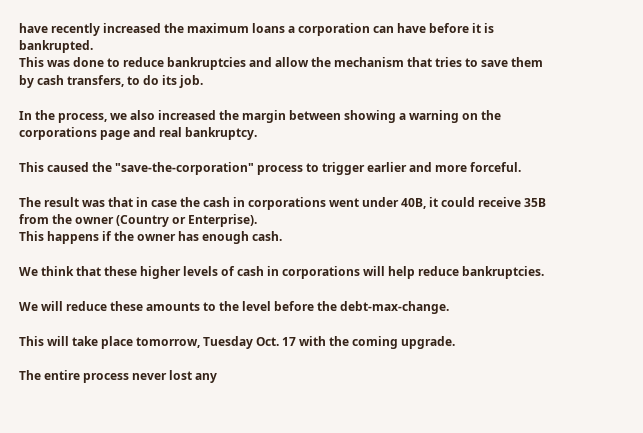have recently increased the maximum loans a corporation can have before it is bankrupted.
This was done to reduce bankruptcies and allow the mechanism that tries to save them by cash transfers, to do its job.

In the process, we also increased the margin between showing a warning on the corporations page and real bankruptcy.

This caused the "save-the-corporation" process to trigger earlier and more forceful.

The result was that in case the cash in corporations went under 40B, it could receive 35B from the owner (Country or Enterprise).
This happens if the owner has enough cash.

We think that these higher levels of cash in corporations will help reduce bankruptcies.

We will reduce these amounts to the level before the debt-max-change.

This will take place tomorrow, Tuesday Oct. 17 with the coming upgrade.

The entire process never lost any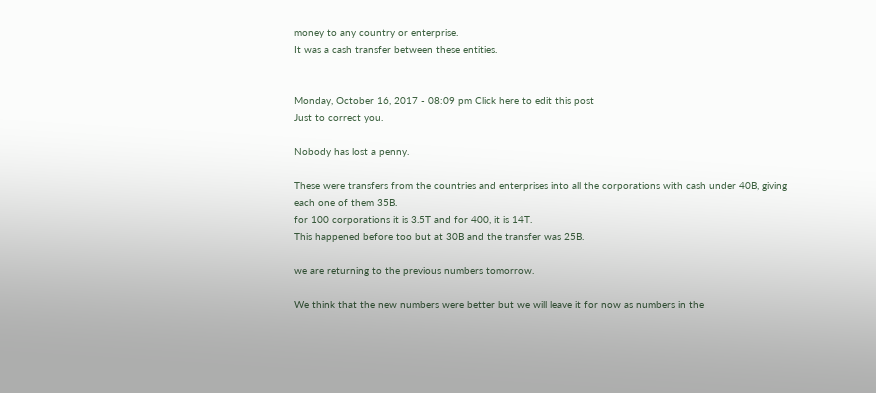money to any country or enterprise.
It was a cash transfer between these entities.


Monday, October 16, 2017 - 08:09 pm Click here to edit this post
Just to correct you.

Nobody has lost a penny.

These were transfers from the countries and enterprises into all the corporations with cash under 40B, giving each one of them 35B.
for 100 corporations it is 3.5T and for 400, it is 14T.
This happened before too but at 30B and the transfer was 25B.

we are returning to the previous numbers tomorrow.

We think that the new numbers were better but we will leave it for now as numbers in the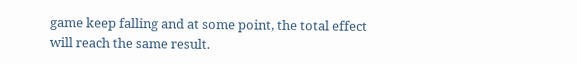game keep falling and at some point, the total effect will reach the same result.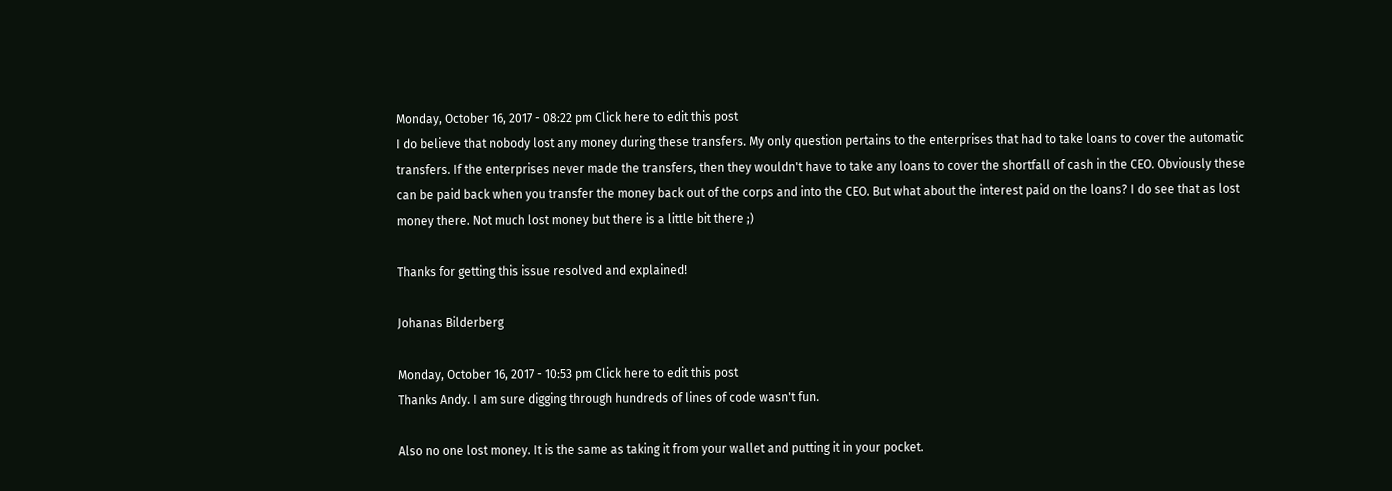Monday, October 16, 2017 - 08:22 pm Click here to edit this post
I do believe that nobody lost any money during these transfers. My only question pertains to the enterprises that had to take loans to cover the automatic transfers. If the enterprises never made the transfers, then they wouldn't have to take any loans to cover the shortfall of cash in the CEO. Obviously these can be paid back when you transfer the money back out of the corps and into the CEO. But what about the interest paid on the loans? I do see that as lost money there. Not much lost money but there is a little bit there ;)

Thanks for getting this issue resolved and explained!

Johanas Bilderberg

Monday, October 16, 2017 - 10:53 pm Click here to edit this post
Thanks Andy. I am sure digging through hundreds of lines of code wasn't fun.

Also no one lost money. It is the same as taking it from your wallet and putting it in your pocket.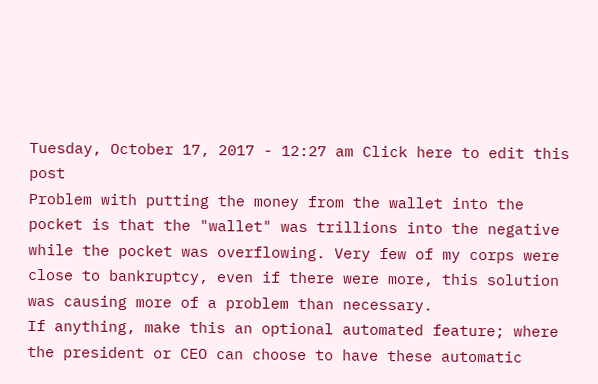Tuesday, October 17, 2017 - 12:27 am Click here to edit this post
Problem with putting the money from the wallet into the pocket is that the "wallet" was trillions into the negative while the pocket was overflowing. Very few of my corps were close to bankruptcy, even if there were more, this solution was causing more of a problem than necessary.
If anything, make this an optional automated feature; where the president or CEO can choose to have these automatic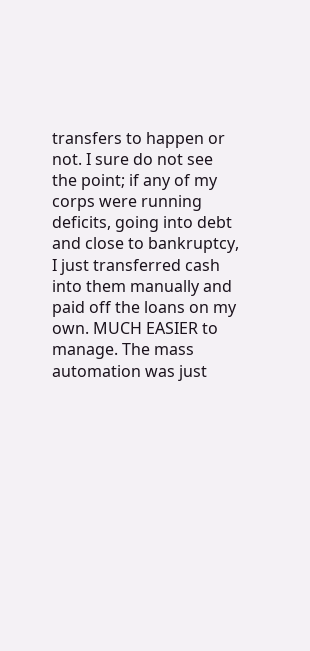transfers to happen or not. I sure do not see the point; if any of my corps were running deficits, going into debt and close to bankruptcy, I just transferred cash into them manually and paid off the loans on my own. MUCH EASIER to manage. The mass automation was just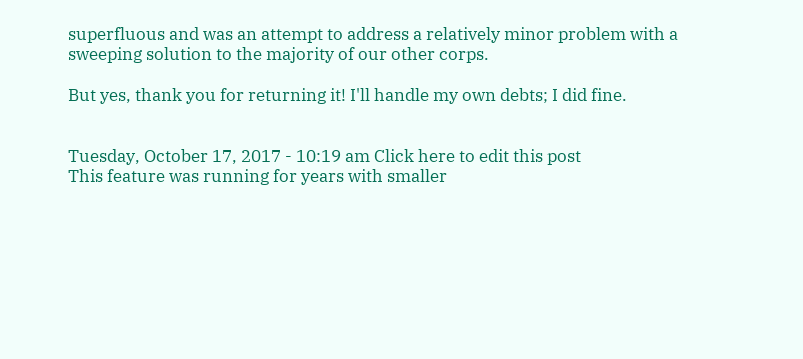superfluous and was an attempt to address a relatively minor problem with a sweeping solution to the majority of our other corps.

But yes, thank you for returning it! I'll handle my own debts; I did fine.


Tuesday, October 17, 2017 - 10:19 am Click here to edit this post
This feature was running for years with smaller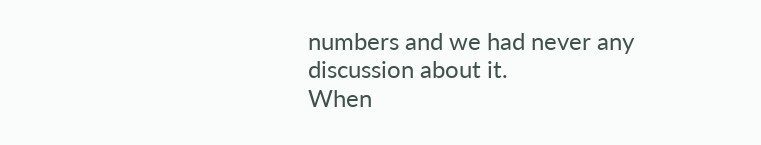numbers and we had never any discussion about it.
When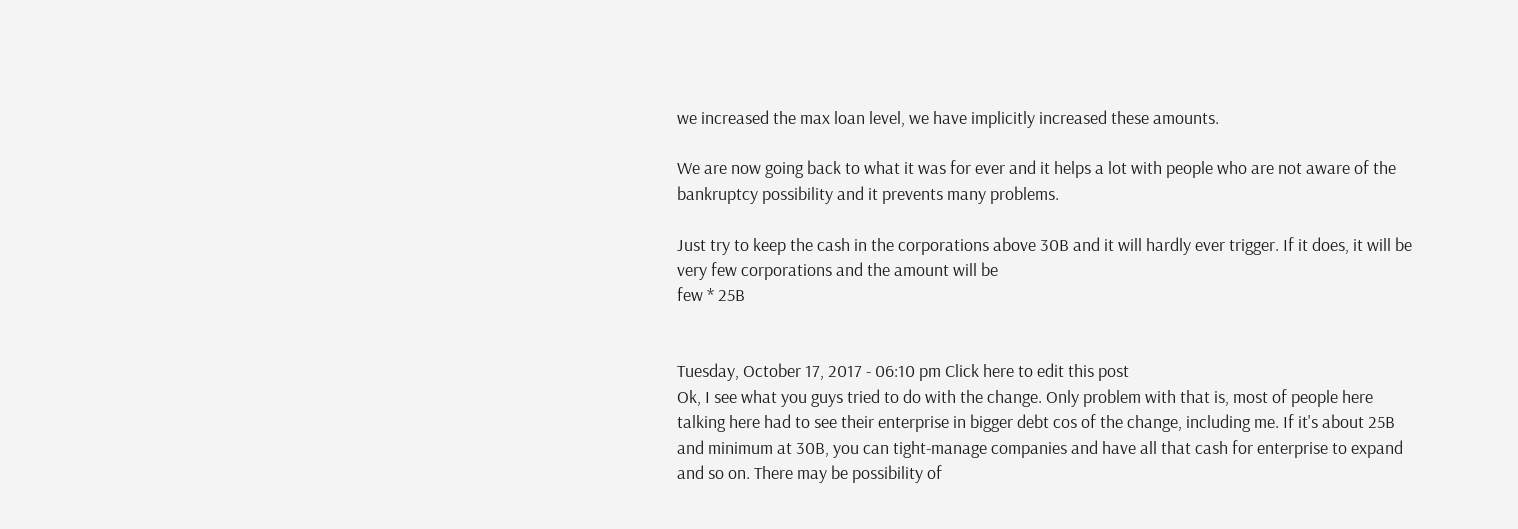we increased the max loan level, we have implicitly increased these amounts.

We are now going back to what it was for ever and it helps a lot with people who are not aware of the bankruptcy possibility and it prevents many problems.

Just try to keep the cash in the corporations above 30B and it will hardly ever trigger. If it does, it will be very few corporations and the amount will be
few * 25B


Tuesday, October 17, 2017 - 06:10 pm Click here to edit this post
Ok, I see what you guys tried to do with the change. Only problem with that is, most of people here talking here had to see their enterprise in bigger debt cos of the change, including me. If it's about 25B and minimum at 30B, you can tight-manage companies and have all that cash for enterprise to expand and so on. There may be possibility of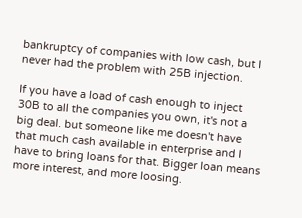bankruptcy of companies with low cash, but I never had the problem with 25B injection.

If you have a load of cash enough to inject 30B to all the companies you own, it's not a big deal. but someone like me doesn't have that much cash available in enterprise and I have to bring loans for that. Bigger loan means more interest, and more loosing.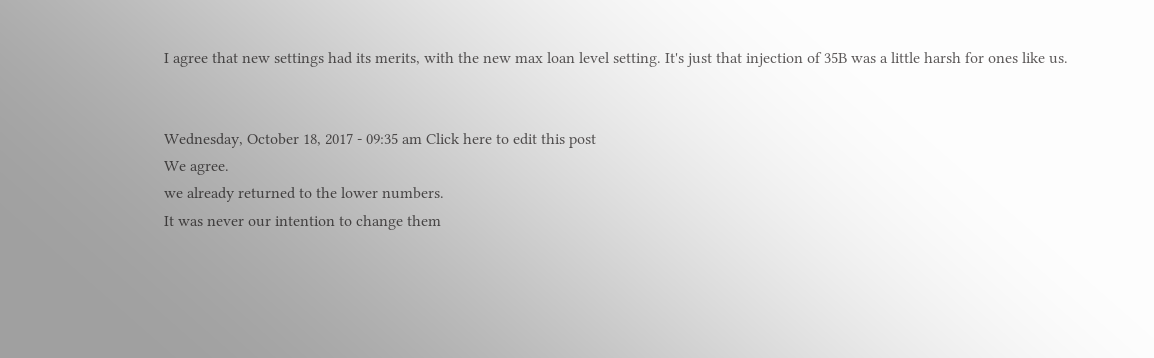I agree that new settings had its merits, with the new max loan level setting. It's just that injection of 35B was a little harsh for ones like us.


Wednesday, October 18, 2017 - 09:35 am Click here to edit this post
We agree.
we already returned to the lower numbers.
It was never our intention to change them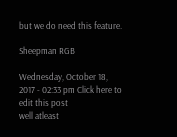but we do need this feature.

Sheepman RGB

Wednesday, October 18, 2017 - 02:33 pm Click here to edit this post
well atleast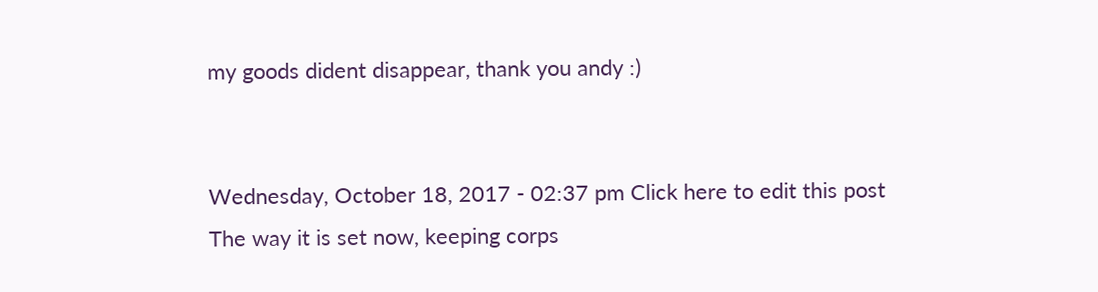my goods dident disappear, thank you andy :)


Wednesday, October 18, 2017 - 02:37 pm Click here to edit this post
The way it is set now, keeping corps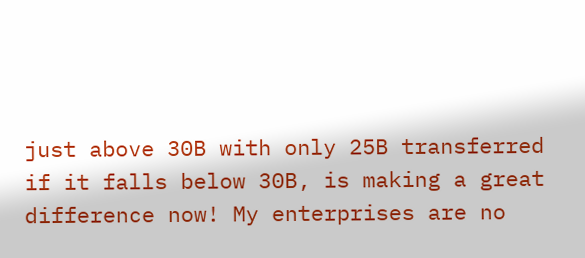just above 30B with only 25B transferred if it falls below 30B, is making a great difference now! My enterprises are no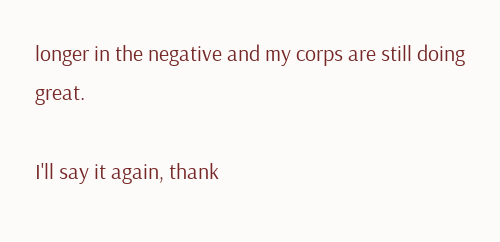longer in the negative and my corps are still doing great.

I'll say it again, thank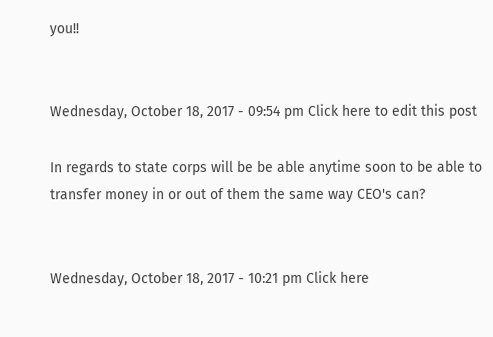you!!


Wednesday, October 18, 2017 - 09:54 pm Click here to edit this post

In regards to state corps will be be able anytime soon to be able to transfer money in or out of them the same way CEO's can?


Wednesday, October 18, 2017 - 10:21 pm Click here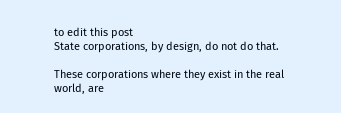to edit this post
State corporations, by design, do not do that.

These corporations where they exist in the real world, are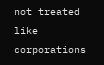not treated like corporations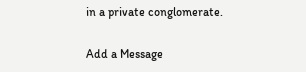in a private conglomerate.

Add a Message